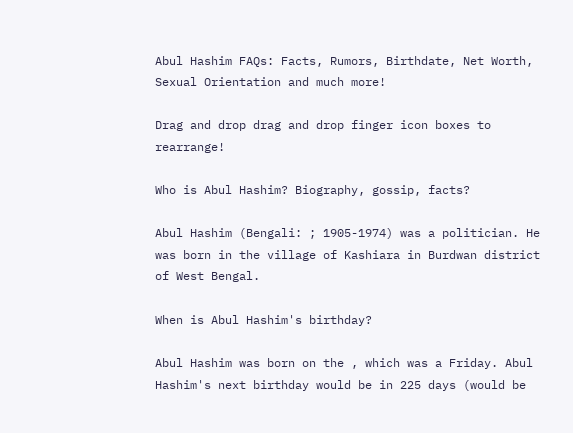Abul Hashim FAQs: Facts, Rumors, Birthdate, Net Worth, Sexual Orientation and much more!

Drag and drop drag and drop finger icon boxes to rearrange!

Who is Abul Hashim? Biography, gossip, facts?

Abul Hashim (Bengali: ; 1905-1974) was a politician. He was born in the village of Kashiara in Burdwan district of West Bengal.

When is Abul Hashim's birthday?

Abul Hashim was born on the , which was a Friday. Abul Hashim's next birthday would be in 225 days (would be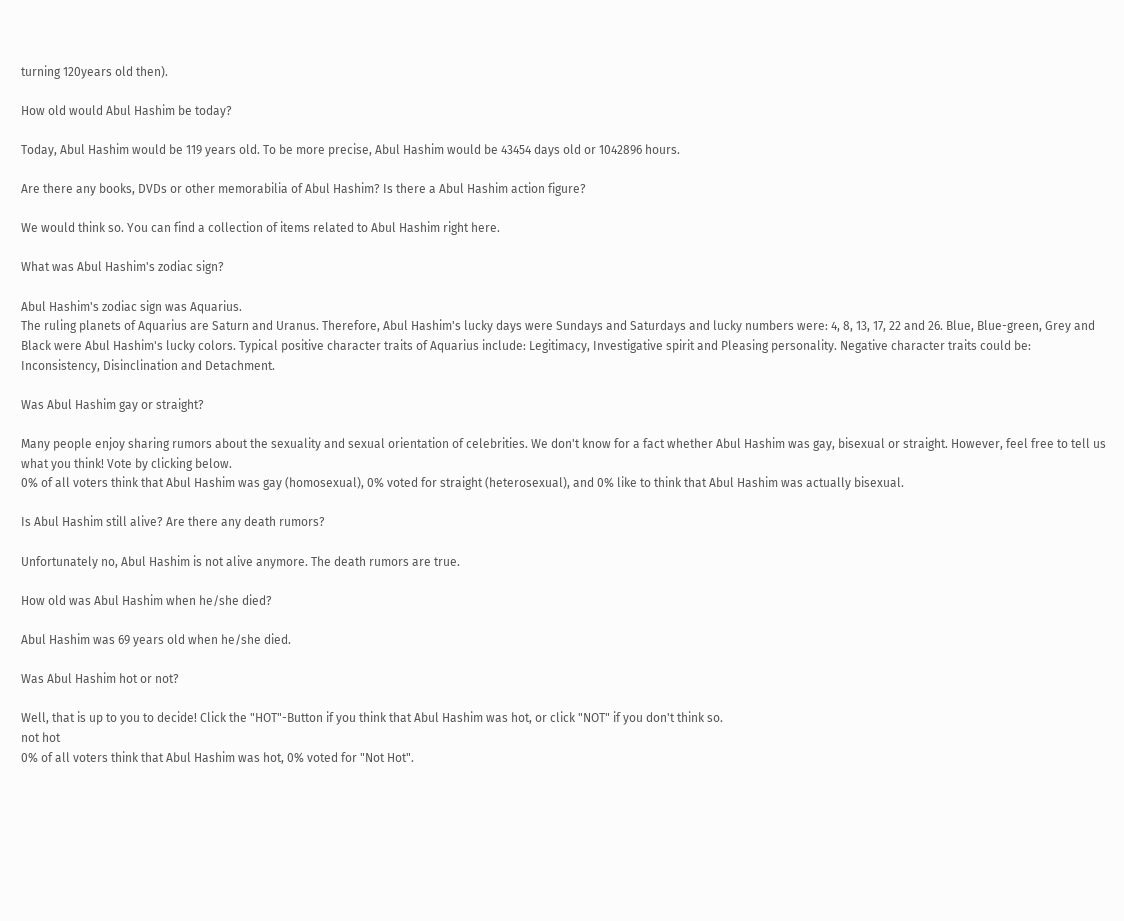turning 120years old then).

How old would Abul Hashim be today?

Today, Abul Hashim would be 119 years old. To be more precise, Abul Hashim would be 43454 days old or 1042896 hours.

Are there any books, DVDs or other memorabilia of Abul Hashim? Is there a Abul Hashim action figure?

We would think so. You can find a collection of items related to Abul Hashim right here.

What was Abul Hashim's zodiac sign?

Abul Hashim's zodiac sign was Aquarius.
The ruling planets of Aquarius are Saturn and Uranus. Therefore, Abul Hashim's lucky days were Sundays and Saturdays and lucky numbers were: 4, 8, 13, 17, 22 and 26. Blue, Blue-green, Grey and Black were Abul Hashim's lucky colors. Typical positive character traits of Aquarius include: Legitimacy, Investigative spirit and Pleasing personality. Negative character traits could be: Inconsistency, Disinclination and Detachment.

Was Abul Hashim gay or straight?

Many people enjoy sharing rumors about the sexuality and sexual orientation of celebrities. We don't know for a fact whether Abul Hashim was gay, bisexual or straight. However, feel free to tell us what you think! Vote by clicking below.
0% of all voters think that Abul Hashim was gay (homosexual), 0% voted for straight (heterosexual), and 0% like to think that Abul Hashim was actually bisexual.

Is Abul Hashim still alive? Are there any death rumors?

Unfortunately no, Abul Hashim is not alive anymore. The death rumors are true.

How old was Abul Hashim when he/she died?

Abul Hashim was 69 years old when he/she died.

Was Abul Hashim hot or not?

Well, that is up to you to decide! Click the "HOT"-Button if you think that Abul Hashim was hot, or click "NOT" if you don't think so.
not hot
0% of all voters think that Abul Hashim was hot, 0% voted for "Not Hot".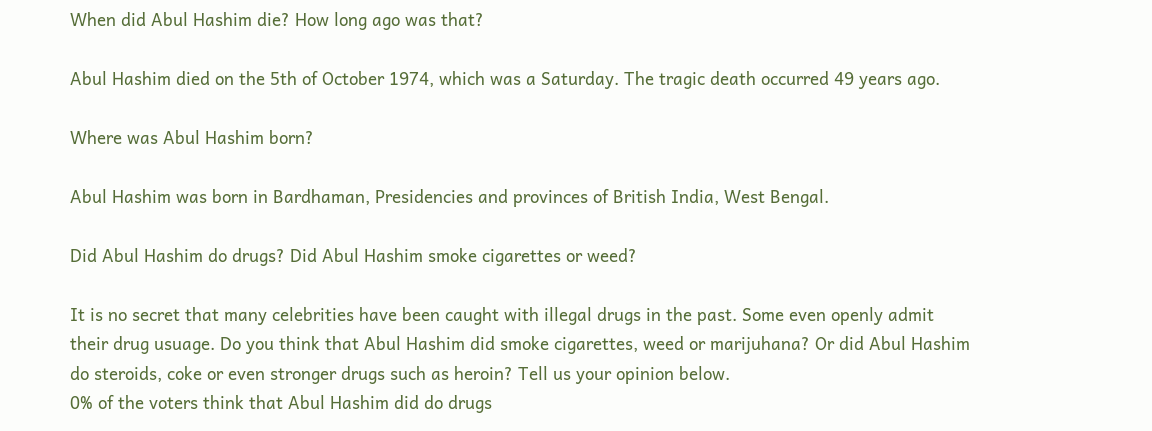When did Abul Hashim die? How long ago was that?

Abul Hashim died on the 5th of October 1974, which was a Saturday. The tragic death occurred 49 years ago.

Where was Abul Hashim born?

Abul Hashim was born in Bardhaman, Presidencies and provinces of British India, West Bengal.

Did Abul Hashim do drugs? Did Abul Hashim smoke cigarettes or weed?

It is no secret that many celebrities have been caught with illegal drugs in the past. Some even openly admit their drug usuage. Do you think that Abul Hashim did smoke cigarettes, weed or marijuhana? Or did Abul Hashim do steroids, coke or even stronger drugs such as heroin? Tell us your opinion below.
0% of the voters think that Abul Hashim did do drugs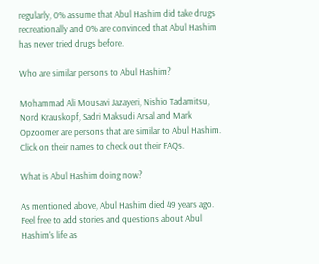regularly, 0% assume that Abul Hashim did take drugs recreationally and 0% are convinced that Abul Hashim has never tried drugs before.

Who are similar persons to Abul Hashim?

Mohammad Ali Mousavi Jazayeri, Nishio Tadamitsu, Nord Krauskopf, Sadri Maksudi Arsal and Mark Opzoomer are persons that are similar to Abul Hashim. Click on their names to check out their FAQs.

What is Abul Hashim doing now?

As mentioned above, Abul Hashim died 49 years ago. Feel free to add stories and questions about Abul Hashim's life as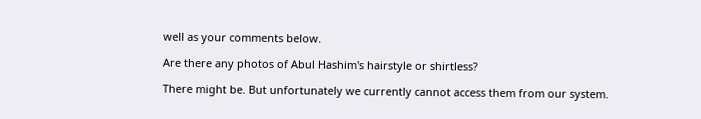well as your comments below.

Are there any photos of Abul Hashim's hairstyle or shirtless?

There might be. But unfortunately we currently cannot access them from our system.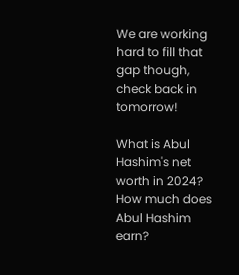We are working hard to fill that gap though, check back in tomorrow!

What is Abul Hashim's net worth in 2024? How much does Abul Hashim earn?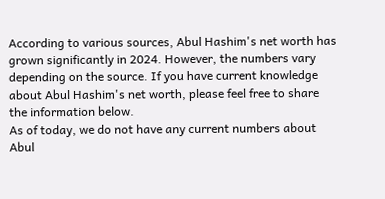According to various sources, Abul Hashim's net worth has grown significantly in 2024. However, the numbers vary depending on the source. If you have current knowledge about Abul Hashim's net worth, please feel free to share the information below.
As of today, we do not have any current numbers about Abul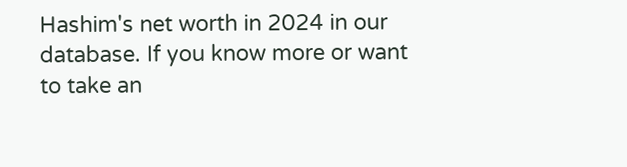Hashim's net worth in 2024 in our database. If you know more or want to take an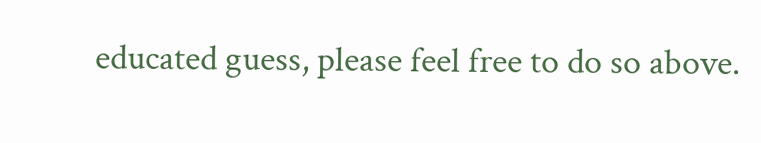educated guess, please feel free to do so above.